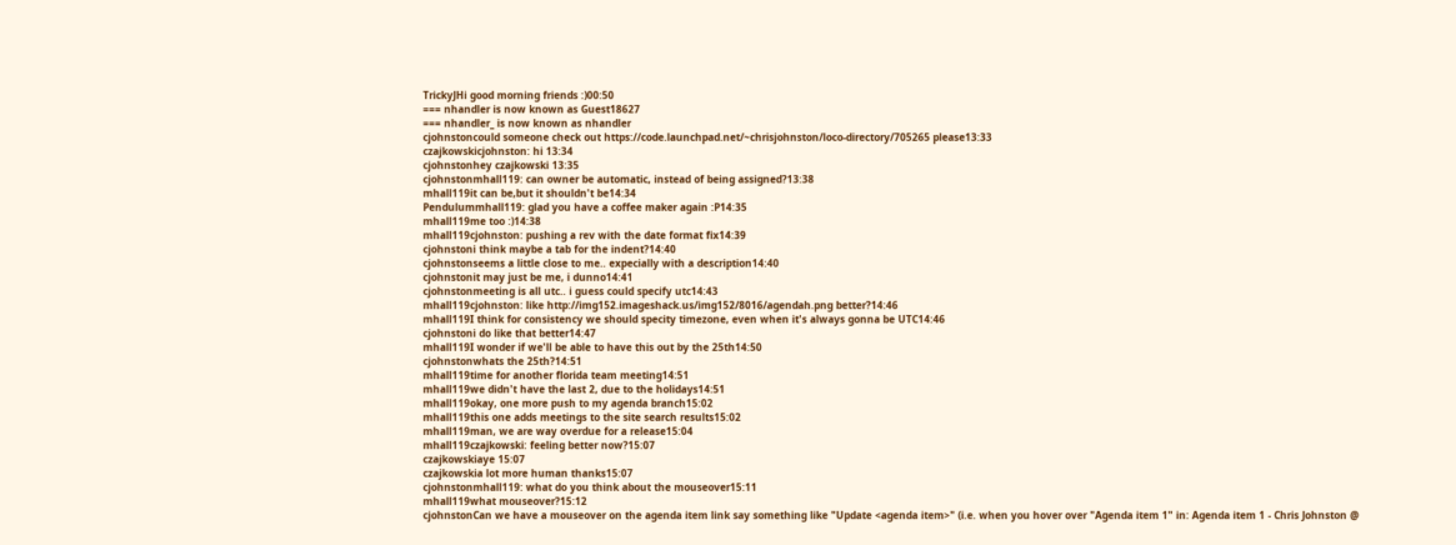TrickyJHi good morning friends :)00:50
=== nhandler is now known as Guest18627
=== nhandler_ is now known as nhandler
cjohnstoncould someone check out https://code.launchpad.net/~chrisjohnston/loco-directory/705265 please13:33
czajkowskicjohnston: hi 13:34
cjohnstonhey czajkowski 13:35
cjohnstonmhall119: can owner be automatic, instead of being assigned?13:38
mhall119it can be,but it shouldn't be14:34
Pendulummhall119: glad you have a coffee maker again :P14:35
mhall119me too :)14:38
mhall119cjohnston: pushing a rev with the date format fix14:39
cjohnstoni think maybe a tab for the indent?14:40
cjohnstonseems a little close to me.. expecially with a description14:40
cjohnstonit may just be me, i dunno14:41
cjohnstonmeeting is all utc.. i guess could specify utc14:43
mhall119cjohnston: like http://img152.imageshack.us/img152/8016/agendah.png better?14:46
mhall119I think for consistency we should specity timezone, even when it's always gonna be UTC14:46
cjohnstoni do like that better14:47
mhall119I wonder if we'll be able to have this out by the 25th14:50
cjohnstonwhats the 25th?14:51
mhall119time for another florida team meeting14:51
mhall119we didn't have the last 2, due to the holidays14:51
mhall119okay, one more push to my agenda branch15:02
mhall119this one adds meetings to the site search results15:02
mhall119man, we are way overdue for a release15:04
mhall119czajkowski: feeling better now?15:07
czajkowskiaye 15:07
czajkowskia lot more human thanks15:07
cjohnstonmhall119: what do you think about the mouseover15:11
mhall119what mouseover?15:12
cjohnstonCan we have a mouseover on the agenda item link say something like "Update <agenda item>" (i.e. when you hover over "Agenda item 1" in: Agenda item 1 - Chris Johnston @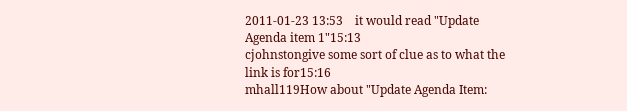2011-01-23 13:53    it would read "Update Agenda item 1"15:13
cjohnstongive some sort of clue as to what the link is for15:16
mhall119How about "Update Agenda Item: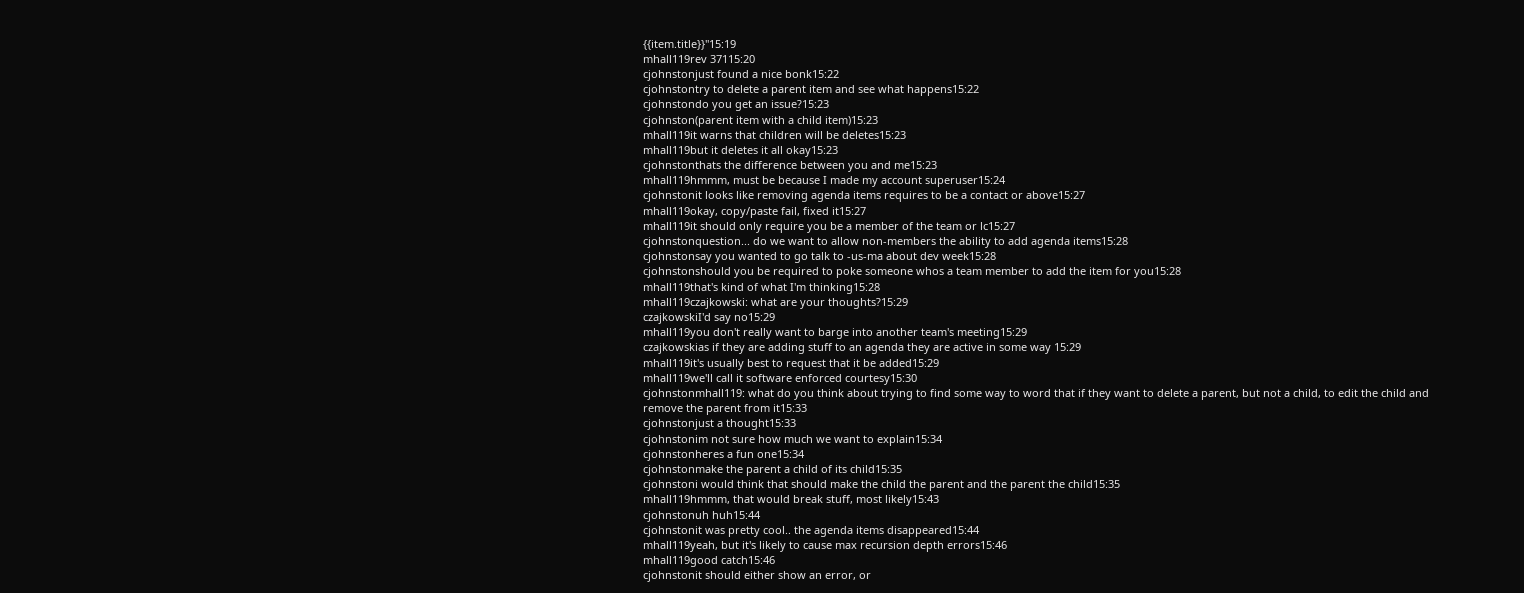{{item.title}}"15:19
mhall119rev 37115:20
cjohnstonjust found a nice bonk15:22
cjohnstontry to delete a parent item and see what happens15:22
cjohnstondo you get an issue?15:23
cjohnston(parent item with a child item)15:23
mhall119it warns that children will be deletes15:23
mhall119but it deletes it all okay15:23
cjohnstonthats the difference between you and me15:23
mhall119hmmm, must be because I made my account superuser15:24
cjohnstonit looks like removing agenda items requires to be a contact or above15:27
mhall119okay, copy/paste fail, fixed it15:27
mhall119it should only require you be a member of the team or lc15:27
cjohnstonquestion... do we want to allow non-members the ability to add agenda items15:28
cjohnstonsay you wanted to go talk to -us-ma about dev week15:28
cjohnstonshould you be required to poke someone whos a team member to add the item for you15:28
mhall119that's kind of what I'm thinking15:28
mhall119czajkowski: what are your thoughts?15:29
czajkowskiI'd say no15:29
mhall119you don't really want to barge into another team's meeting15:29
czajkowskias if they are adding stuff to an agenda they are active in some way 15:29
mhall119it's usually best to request that it be added15:29
mhall119we'll call it software enforced courtesy15:30
cjohnstonmhall119: what do you think about trying to find some way to word that if they want to delete a parent, but not a child, to edit the child and remove the parent from it15:33
cjohnstonjust a thought15:33
cjohnstonim not sure how much we want to explain15:34
cjohnstonheres a fun one15:34
cjohnstonmake the parent a child of its child15:35
cjohnstoni would think that should make the child the parent and the parent the child15:35
mhall119hmmm, that would break stuff, most likely15:43
cjohnstonuh huh15:44
cjohnstonit was pretty cool.. the agenda items disappeared15:44
mhall119yeah, but it's likely to cause max recursion depth errors15:46
mhall119good catch15:46
cjohnstonit should either show an error, or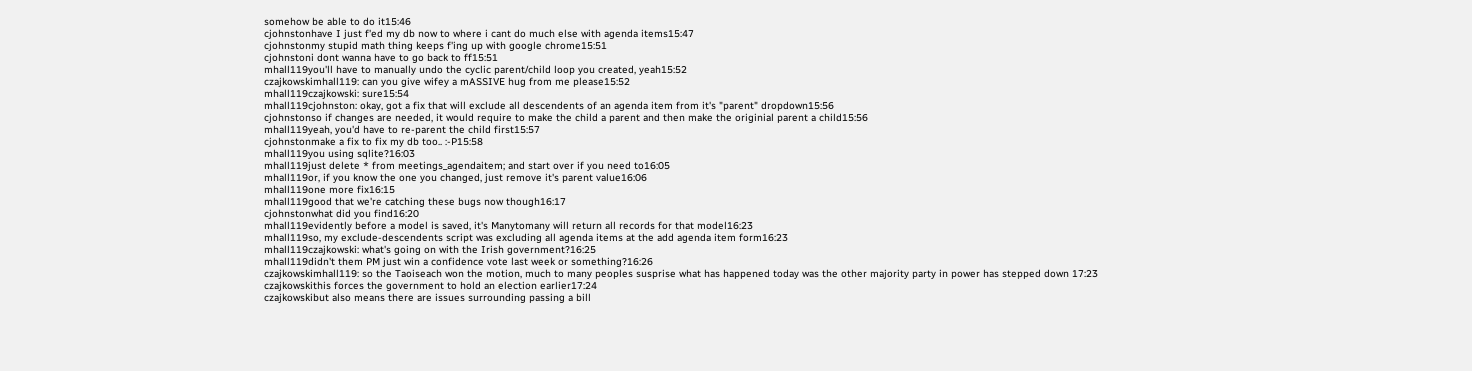somehow be able to do it15:46
cjohnstonhave I just f'ed my db now to where i cant do much else with agenda items15:47
cjohnstonmy stupid math thing keeps f'ing up with google chrome15:51
cjohnstoni dont wanna have to go back to ff15:51
mhall119you'll have to manually undo the cyclic parent/child loop you created, yeah15:52
czajkowskimhall119: can you give wifey a mASSIVE hug from me please15:52
mhall119czajkowski: sure15:54
mhall119cjohnston: okay, got a fix that will exclude all descendents of an agenda item from it's "parent" dropdown15:56
cjohnstonso if changes are needed, it would require to make the child a parent and then make the originial parent a child15:56
mhall119yeah, you'd have to re-parent the child first15:57
cjohnstonmake a fix to fix my db too.. :-P15:58
mhall119you using sqlite?16:03
mhall119just delete * from meetings_agendaitem; and start over if you need to16:05
mhall119or, if you know the one you changed, just remove it's parent value16:06
mhall119one more fix16:15
mhall119good that we're catching these bugs now though16:17
cjohnstonwhat did you find16:20
mhall119evidently before a model is saved, it's Manytomany will return all records for that model16:23
mhall119so, my exclude-descendents script was excluding all agenda items at the add agenda item form16:23
mhall119czajkowski: what's going on with the Irish government?16:25
mhall119didn't them PM just win a confidence vote last week or something?16:26
czajkowskimhall119: so the Taoiseach won the motion, much to many peoples susprise what has happened today was the other majority party in power has stepped down 17:23
czajkowskithis forces the government to hold an election earlier17:24
czajkowskibut also means there are issues surrounding passing a bill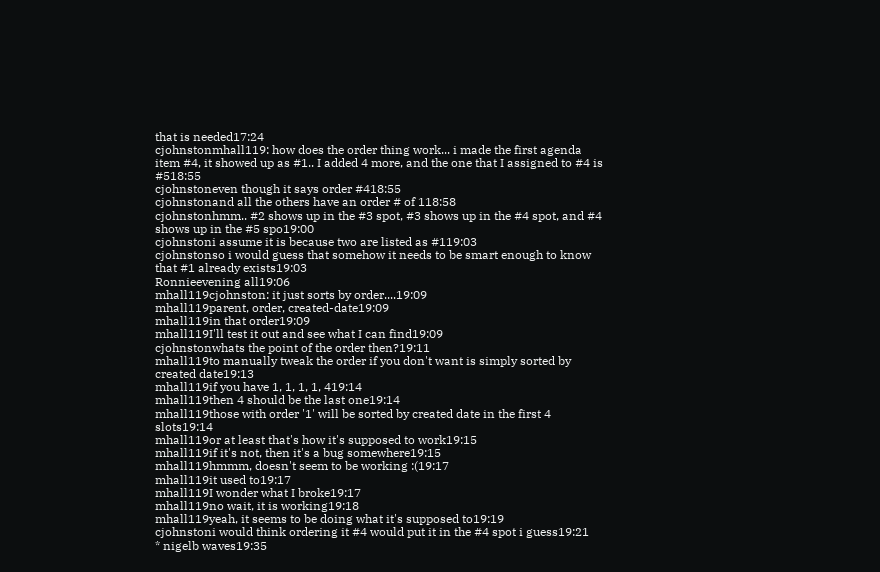that is needed17:24
cjohnstonmhall119: how does the order thing work... i made the first agenda item #4, it showed up as #1.. I added 4 more, and the one that I assigned to #4 is #518:55
cjohnstoneven though it says order #418:55
cjohnstonand all the others have an order # of 118:58
cjohnstonhmm.. #2 shows up in the #3 spot, #3 shows up in the #4 spot, and #4 shows up in the #5 spo19:00
cjohnstoni assume it is because two are listed as #119:03
cjohnstonso i would guess that somehow it needs to be smart enough to know that #1 already exists19:03
Ronnieevening all19:06
mhall119cjohnston: it just sorts by order....19:09
mhall119parent, order, created-date19:09
mhall119in that order19:09
mhall119I'll test it out and see what I can find19:09
cjohnstonwhats the point of the order then?19:11
mhall119to manually tweak the order if you don't want is simply sorted by created date19:13
mhall119if you have 1, 1, 1, 1, 419:14
mhall119then 4 should be the last one19:14
mhall119those with order '1' will be sorted by created date in the first 4 slots19:14
mhall119or at least that's how it's supposed to work19:15
mhall119if it's not, then it's a bug somewhere19:15
mhall119hmmm, doesn't seem to be working :(19:17
mhall119it used to19:17
mhall119I wonder what I broke19:17
mhall119no wait, it is working19:18
mhall119yeah, it seems to be doing what it's supposed to19:19
cjohnstoni would think ordering it #4 would put it in the #4 spot i guess19:21
* nigelb waves19:35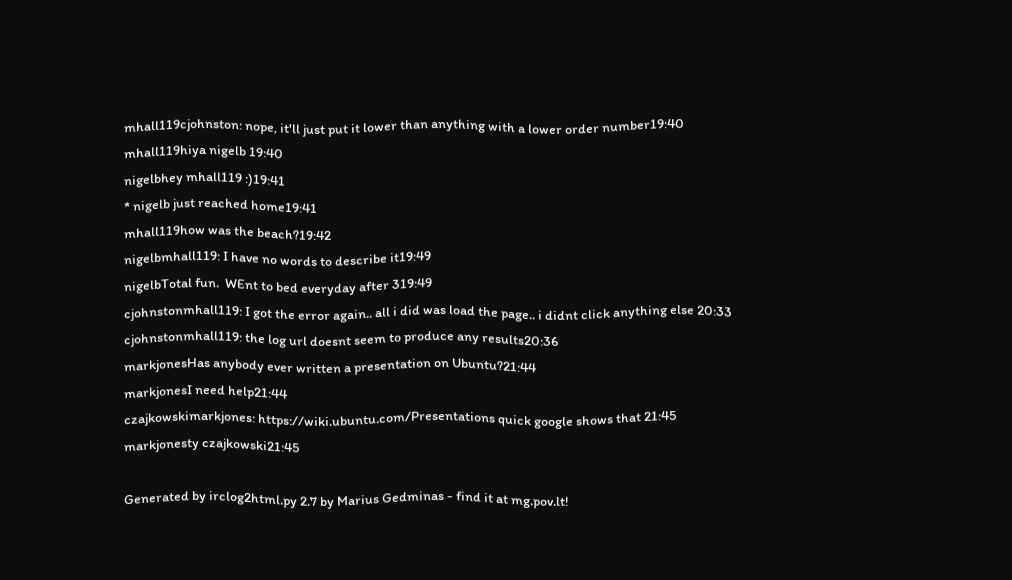mhall119cjohnston: nope, it'll just put it lower than anything with a lower order number19:40
mhall119hiya nigelb 19:40
nigelbhey mhall119 :)19:41
* nigelb just reached home19:41
mhall119how was the beach?19:42
nigelbmhall119: I have no words to describe it19:49
nigelbTotal fun.  WEnt to bed everyday after 319:49
cjohnstonmhall119: I got the error again.. all i did was load the page.. i didnt click anything else 20:33
cjohnstonmhall119: the log url doesnt seem to produce any results20:36
markjonesHas anybody ever written a presentation on Ubuntu?21:44
markjonesI need help21:44
czajkowskimarkjones: https://wiki.ubuntu.com/Presentations quick google shows that 21:45
markjonesty czajkowski21:45

Generated by irclog2html.py 2.7 by Marius Gedminas - find it at mg.pov.lt!